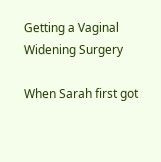Getting a Vaginal Widening Surgery

When Sarah first got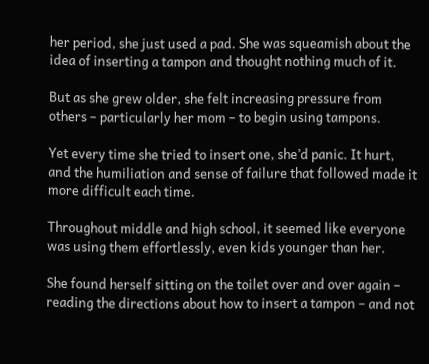her period, she just used a pad. She was squeamish about the idea of inserting a tampon and thought nothing much of it.

But as she grew older, she felt increasing pressure from others – particularly her mom – to begin using tampons.

Yet every time she tried to insert one, she’d panic. It hurt, and the humiliation and sense of failure that followed made it more difficult each time.

Throughout middle and high school, it seemed like everyone was using them effortlessly, even kids younger than her.

She found herself sitting on the toilet over and over again – reading the directions about how to insert a tampon – and not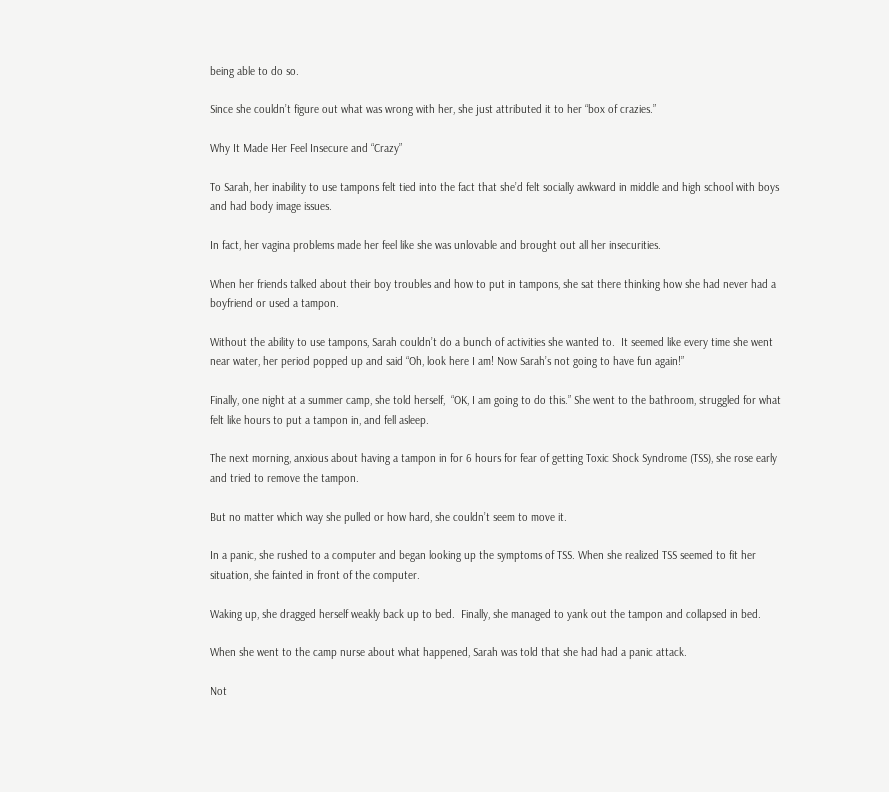being able to do so.

Since she couldn’t figure out what was wrong with her, she just attributed it to her “box of crazies.”

Why It Made Her Feel Insecure and “Crazy”

To Sarah, her inability to use tampons felt tied into the fact that she’d felt socially awkward in middle and high school with boys and had body image issues.

In fact, her vagina problems made her feel like she was unlovable and brought out all her insecurities.

When her friends talked about their boy troubles and how to put in tampons, she sat there thinking how she had never had a boyfriend or used a tampon.

Without the ability to use tampons, Sarah couldn’t do a bunch of activities she wanted to.  It seemed like every time she went near water, her period popped up and said “Oh, look here I am! Now Sarah’s not going to have fun again!”

Finally, one night at a summer camp, she told herself,  “OK, I am going to do this.” She went to the bathroom, struggled for what felt like hours to put a tampon in, and fell asleep.

The next morning, anxious about having a tampon in for 6 hours for fear of getting Toxic Shock Syndrome (TSS), she rose early and tried to remove the tampon.

But no matter which way she pulled or how hard, she couldn’t seem to move it.

In a panic, she rushed to a computer and began looking up the symptoms of TSS. When she realized TSS seemed to fit her situation, she fainted in front of the computer.

Waking up, she dragged herself weakly back up to bed.  Finally, she managed to yank out the tampon and collapsed in bed.

When she went to the camp nurse about what happened, Sarah was told that she had had a panic attack.

Not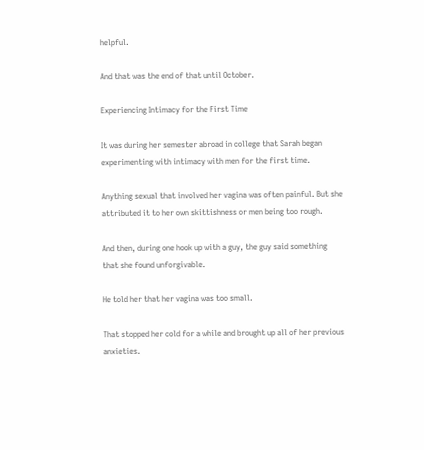helpful.

And that was the end of that until October.

Experiencing Intimacy for the First Time

It was during her semester abroad in college that Sarah began experimenting with intimacy with men for the first time.

Anything sexual that involved her vagina was often painful. But she attributed it to her own skittishness or men being too rough.

And then, during one hook up with a guy, the guy said something that she found unforgivable.

He told her that her vagina was too small.

That stopped her cold for a while and brought up all of her previous anxieties.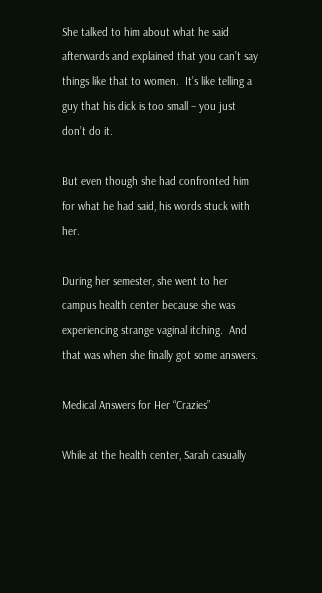She talked to him about what he said afterwards and explained that you can’t say things like that to women.  It’s like telling a guy that his dick is too small – you just don’t do it.

But even though she had confronted him for what he had said, his words stuck with her.

During her semester, she went to her campus health center because she was experiencing strange vaginal itching.  And that was when she finally got some answers.

Medical Answers for Her “Crazies”

While at the health center, Sarah casually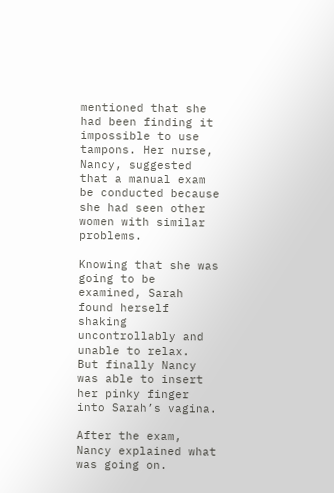mentioned that she had been finding it impossible to use tampons. Her nurse, Nancy, suggested that a manual exam be conducted because she had seen other women with similar problems.

Knowing that she was going to be examined, Sarah found herself shaking uncontrollably and unable to relax.  But finally Nancy was able to insert her pinky finger into Sarah’s vagina.

After the exam, Nancy explained what was going on.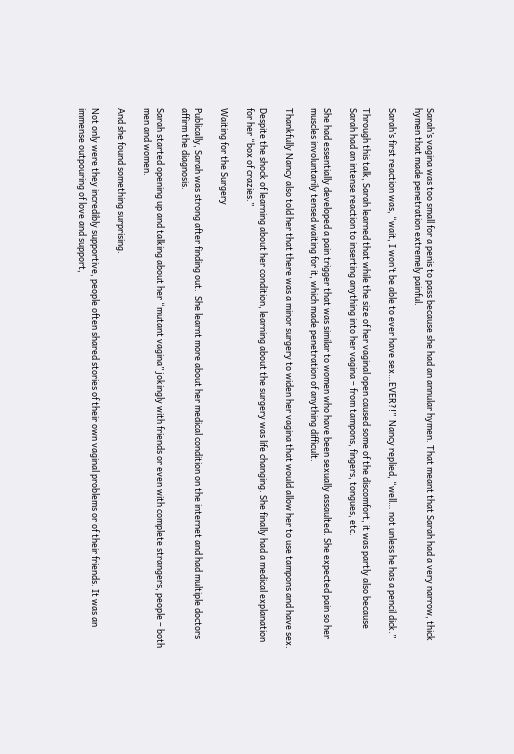Sarah’s vagina was too small for a penis to pass because she had an annular hymen. That meant that Sarah had a very narrow, thick hymen that made penetration extremely painful.

Sarah’s first reaction was, “wait, I won’t be able to ever have sex…EVER?!”  Nancy replied, “well… not unless he has a pencil dick.”

Through this talk, Sarah learned that while the size of her vaginal open caused some of the discomfort, it was partly also because Sarah had an intense reaction to inserting anything into her vagina – from tampons, fingers, tongues, etc.

She had essentially developed a pain trigger that was similar to women who have been sexually assaulted. She expected pain so her muscles involuntarily tensed waiting for it, which made penetration of anything difficult.

Thankfully Nancy also told her that there was a minor surgery to widen her vagina that would allow her to use tampons and have sex.

Despite the shock of learning about her condition, learning about the surgery was life changing. She finally had a medical explanation for her “box of crazies.”

Waiting for the Surgery

Publically, Sarah was strong after finding out.  She learnt more about her medical condition on the internet and had multiple doctors affirm the diagnosis.

Sarah started opening up and talking about her “mutant vagina” jokingly with friends or even with complete strangers, people – both men and women.

And she found something surprising.

Not only were they incredibly supportive, people often shared stories of their own vaginal problems or of their friends. It was an immense outpouring of love and support,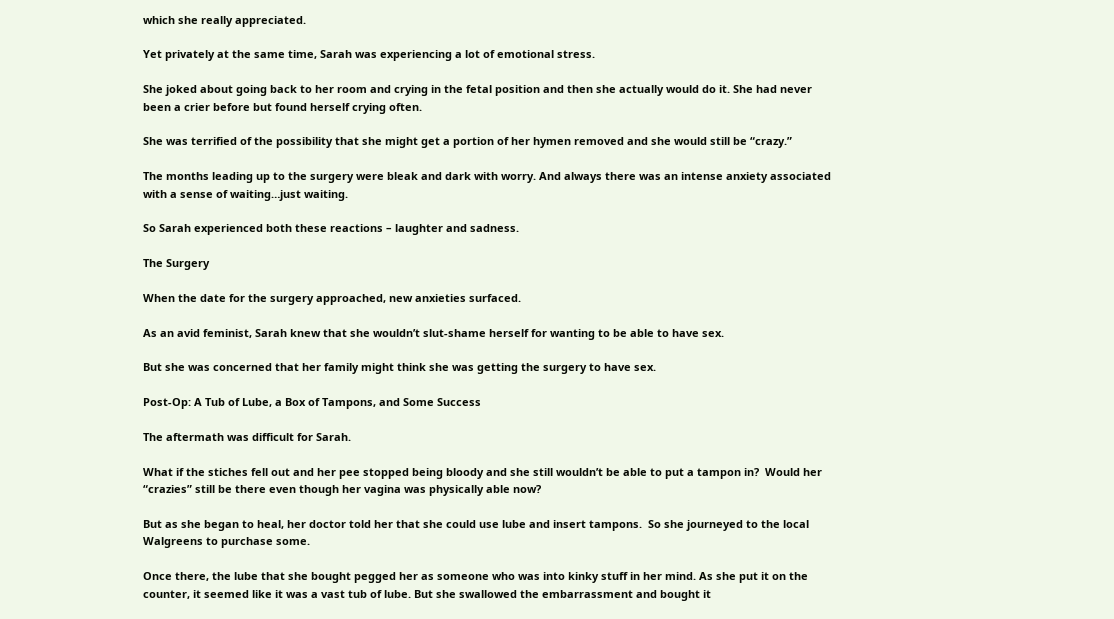which she really appreciated.

Yet privately at the same time, Sarah was experiencing a lot of emotional stress.

She joked about going back to her room and crying in the fetal position and then she actually would do it. She had never been a crier before but found herself crying often.

She was terrified of the possibility that she might get a portion of her hymen removed and she would still be “crazy.”

The months leading up to the surgery were bleak and dark with worry. And always there was an intense anxiety associated with a sense of waiting…just waiting.

So Sarah experienced both these reactions – laughter and sadness.

The Surgery

When the date for the surgery approached, new anxieties surfaced.

As an avid feminist, Sarah knew that she wouldn’t slut-shame herself for wanting to be able to have sex.

But she was concerned that her family might think she was getting the surgery to have sex.

Post-Op: A Tub of Lube, a Box of Tampons, and Some Success

The aftermath was difficult for Sarah.

What if the stiches fell out and her pee stopped being bloody and she still wouldn’t be able to put a tampon in?  Would her “crazies” still be there even though her vagina was physically able now?

But as she began to heal, her doctor told her that she could use lube and insert tampons.  So she journeyed to the local Walgreens to purchase some.

Once there, the lube that she bought pegged her as someone who was into kinky stuff in her mind. As she put it on the counter, it seemed like it was a vast tub of lube. But she swallowed the embarrassment and bought it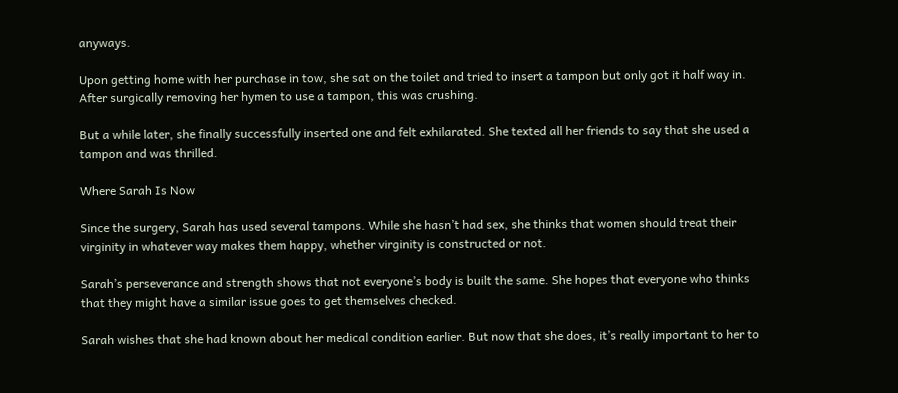anyways.

Upon getting home with her purchase in tow, she sat on the toilet and tried to insert a tampon but only got it half way in. After surgically removing her hymen to use a tampon, this was crushing.

But a while later, she finally successfully inserted one and felt exhilarated. She texted all her friends to say that she used a tampon and was thrilled.

Where Sarah Is Now

Since the surgery, Sarah has used several tampons. While she hasn’t had sex, she thinks that women should treat their virginity in whatever way makes them happy, whether virginity is constructed or not.

Sarah’s perseverance and strength shows that not everyone’s body is built the same. She hopes that everyone who thinks that they might have a similar issue goes to get themselves checked.

Sarah wishes that she had known about her medical condition earlier. But now that she does, it’s really important to her to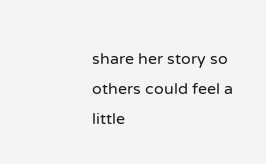share her story so others could feel a little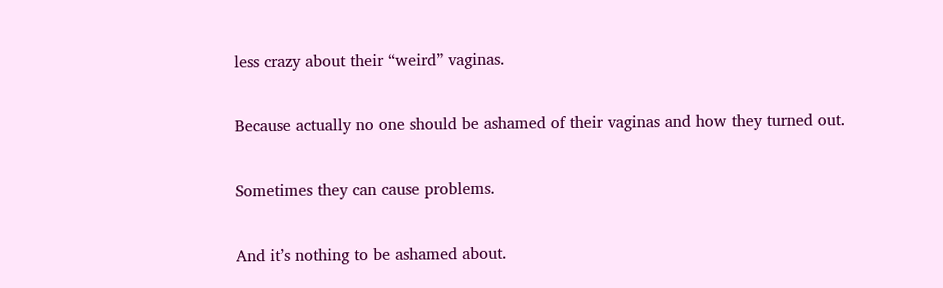less crazy about their “weird” vaginas.

Because actually no one should be ashamed of their vaginas and how they turned out.

Sometimes they can cause problems.

And it’s nothing to be ashamed about.